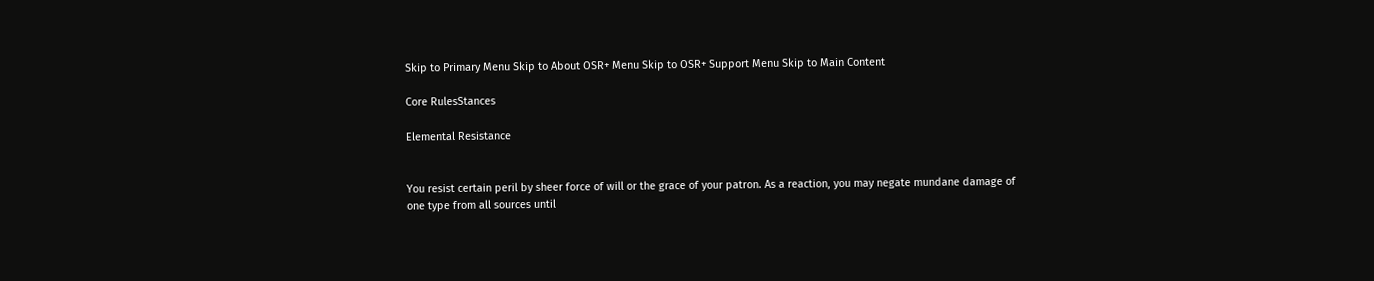Skip to Primary Menu Skip to About OSR+ Menu Skip to OSR+ Support Menu Skip to Main Content

Core RulesStances

Elemental Resistance


You resist certain peril by sheer force of will or the grace of your patron. As a reaction, you may negate mundane damage of one type from all sources until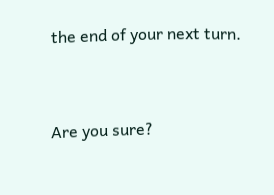the end of your next turn.


Are you sure?